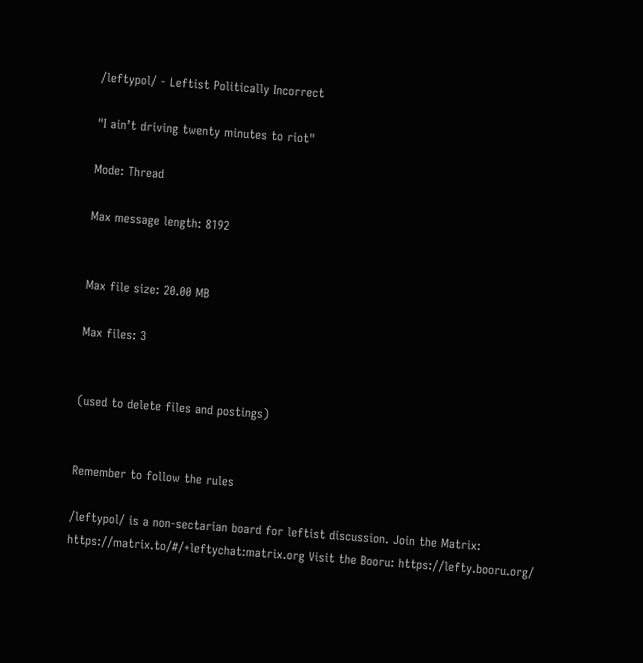/leftypol/ - Leftist Politically Incorrect

"I ain’t driving twenty minutes to riot"

Mode: Thread

Max message length: 8192


Max file size: 20.00 MB

Max files: 3


(used to delete files and postings)


Remember to follow the rules

/leftypol/ is a non-sectarian board for leftist discussion. Join the Matrix: https://matrix.to/#/+leftychat:matrix.org Visit the Booru: https://lefty.booru.org/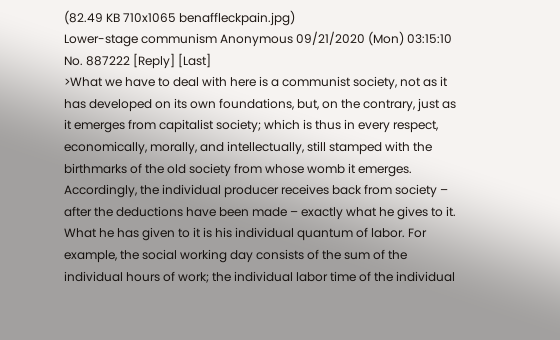(82.49 KB 710x1065 benaffleckpain.jpg)
Lower-stage communism Anonymous 09/21/2020 (Mon) 03:15:10 No. 887222 [Reply] [Last]
>What we have to deal with here is a communist society, not as it has developed on its own foundations, but, on the contrary, just as it emerges from capitalist society; which is thus in every respect, economically, morally, and intellectually, still stamped with the birthmarks of the old society from whose womb it emerges. Accordingly, the individual producer receives back from society – after the deductions have been made – exactly what he gives to it. What he has given to it is his individual quantum of labor. For example, the social working day consists of the sum of the individual hours of work; the individual labor time of the individual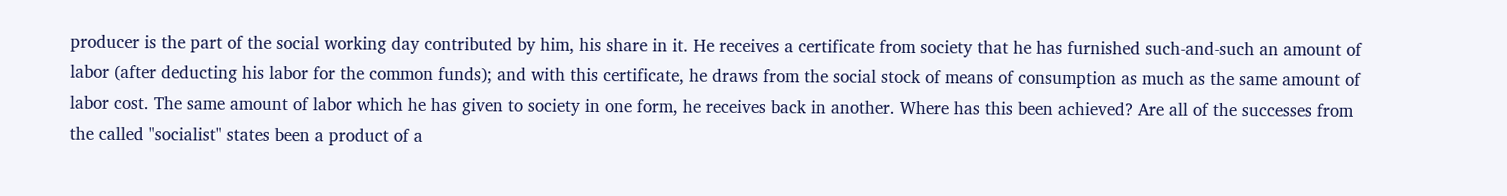producer is the part of the social working day contributed by him, his share in it. He receives a certificate from society that he has furnished such-and-such an amount of labor (after deducting his labor for the common funds); and with this certificate, he draws from the social stock of means of consumption as much as the same amount of labor cost. The same amount of labor which he has given to society in one form, he receives back in another. Where has this been achieved? Are all of the successes from the called "socialist" states been a product of a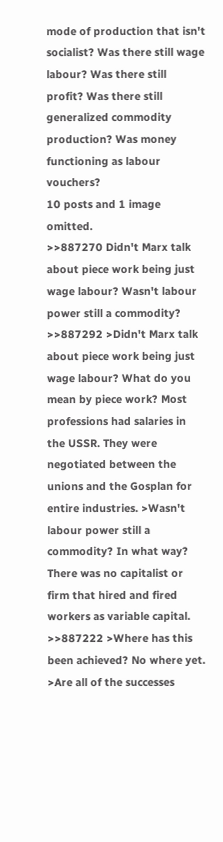mode of production that isn't socialist? Was there still wage labour? Was there still profit? Was there still generalized commodity production? Was money functioning as labour vouchers?
10 posts and 1 image omitted.
>>887270 Didn't Marx talk about piece work being just wage labour? Wasn't labour power still a commodity?
>>887292 >Didn't Marx talk about piece work being just wage labour? What do you mean by piece work? Most professions had salaries in the USSR. They were negotiated between the unions and the Gosplan for entire industries. >Wasn't labour power still a commodity? In what way? There was no capitalist or firm that hired and fired workers as variable capital.
>>887222 >Where has this been achieved? No where yet. >Are all of the successes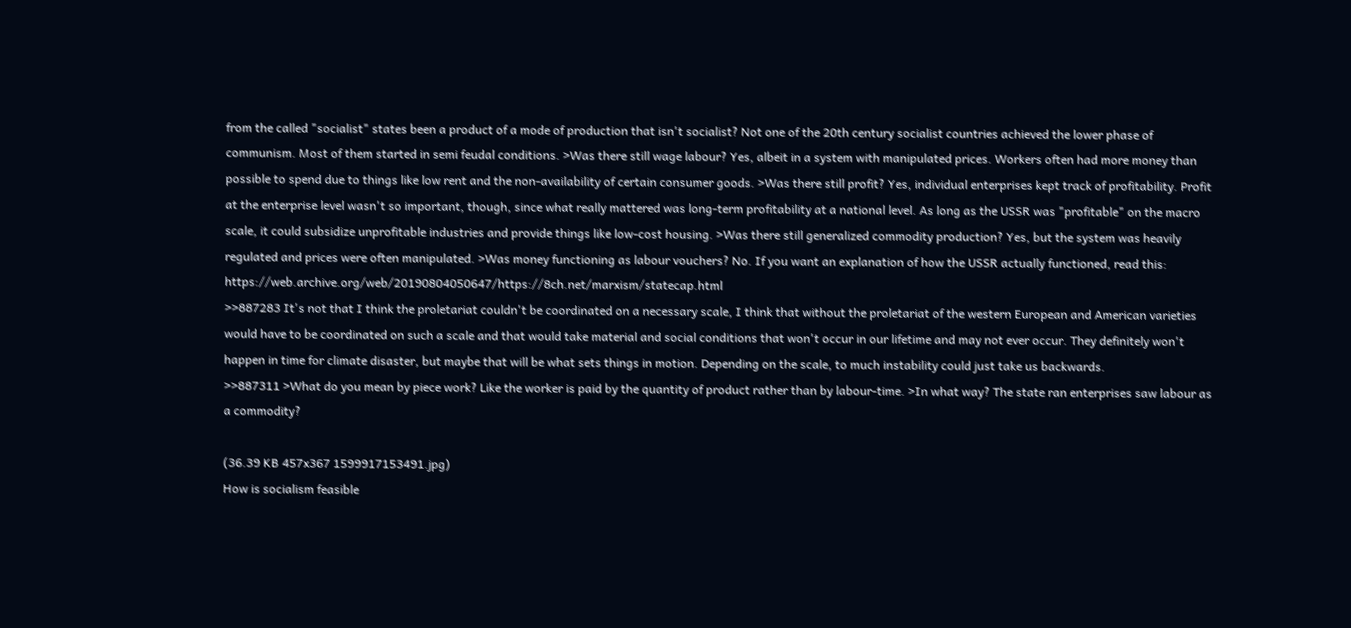from the called "socialist" states been a product of a mode of production that isn't socialist? Not one of the 20th century socialist countries achieved the lower phase of communism. Most of them started in semi feudal conditions. >Was there still wage labour? Yes, albeit in a system with manipulated prices. Workers often had more money than possible to spend due to things like low rent and the non-availability of certain consumer goods. >Was there still profit? Yes, individual enterprises kept track of profitability. Profit at the enterprise level wasn't so important, though, since what really mattered was long-term profitability at a national level. As long as the USSR was "profitable" on the macro scale, it could subsidize unprofitable industries and provide things like low-cost housing. >Was there still generalized commodity production? Yes, but the system was heavily regulated and prices were often manipulated. >Was money functioning as labour vouchers? No. If you want an explanation of how the USSR actually functioned, read this: https://web.archive.org/web/20190804050647/https://8ch.net/marxism/statecap.html
>>887283 It's not that I think the proletariat couldn't be coordinated on a necessary scale, I think that without the proletariat of the western European and American varieties would have to be coordinated on such a scale and that would take material and social conditions that won't occur in our lifetime and may not ever occur. They definitely won't happen in time for climate disaster, but maybe that will be what sets things in motion. Depending on the scale, to much instability could just take us backwards.
>>887311 >What do you mean by piece work? Like the worker is paid by the quantity of product rather than by labour-time. >In what way? The state ran enterprises saw labour as a commodity?

(36.39 KB 457x367 1599917153491.jpg)
How is socialism feasible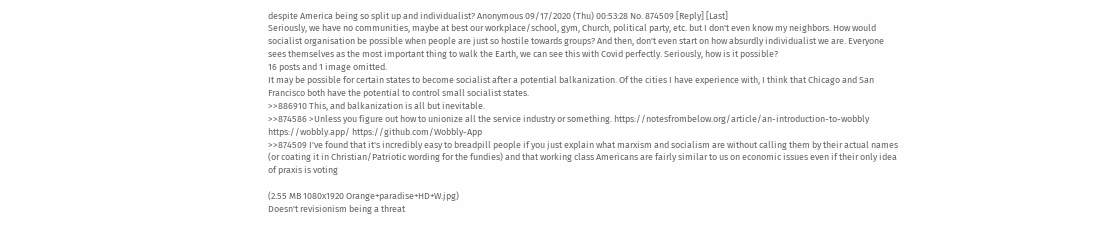despite America being so split up and individualist? Anonymous 09/17/2020 (Thu) 00:53:28 No. 874509 [Reply] [Last]
Seriously, we have no communities, maybe at best our workplace/school, gym, Church, political party, etc. but I don't even know my neighbors. How would socialist organisation be possible when people are just so hostile towards groups? And then, don't even start on how absurdly individualist we are. Everyone sees themselves as the most important thing to walk the Earth, we can see this with Covid perfectly. Seriously, how is it possible?
16 posts and 1 image omitted.
It may be possible for certain states to become socialist after a potential balkanization. Of the cities I have experience with, I think that Chicago and San Francisco both have the potential to control small socialist states.
>>886910 This, and balkanization is all but inevitable.
>>874586 >Unless you figure out how to unionize all the service industry or something. https://notesfrombelow.org/article/an-introduction-to-wobbly https://wobbly.app/ https://github.com/Wobbly-App
>>874509 I've found that it's incredibly easy to breadpill people if you just explain what marxism and socialism are without calling them by their actual names (or coating it in Christian/Patriotic wording for the fundies) and that working class Americans are fairly similar to us on economic issues even if their only idea of praxis is voting

(2.55 MB 1080x1920 Orange+paradise+HD+W.jpg)
Doesn't revisionism being a threat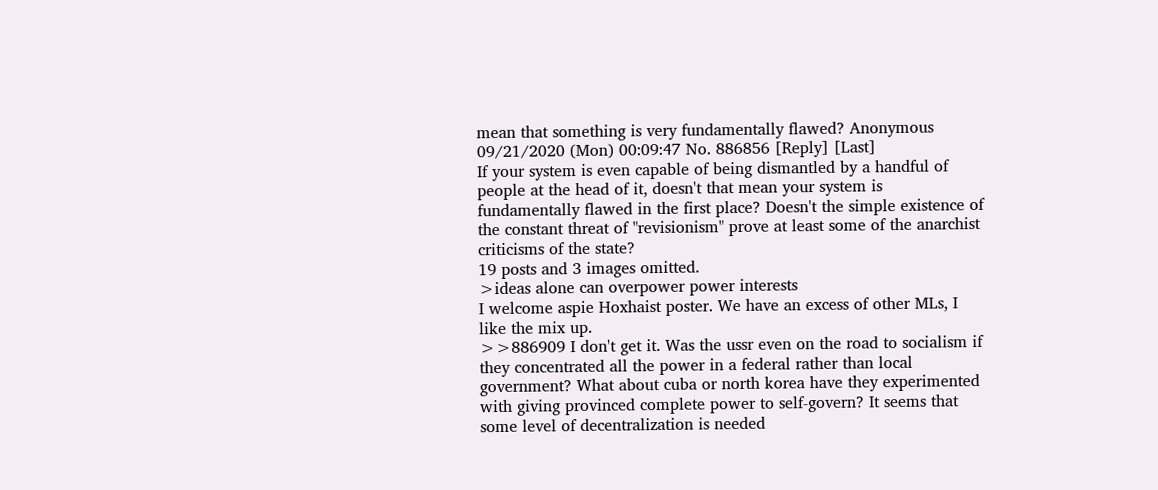mean that something is very fundamentally flawed? Anonymous 09/21/2020 (Mon) 00:09:47 No. 886856 [Reply] [Last]
If your system is even capable of being dismantled by a handful of people at the head of it, doesn't that mean your system is fundamentally flawed in the first place? Doesn't the simple existence of the constant threat of "revisionism" prove at least some of the anarchist criticisms of the state?
19 posts and 3 images omitted.
>ideas alone can overpower power interests
I welcome aspie Hoxhaist poster. We have an excess of other MLs, I like the mix up.
>>886909 I don't get it. Was the ussr even on the road to socialism if they concentrated all the power in a federal rather than local government? What about cuba or north korea have they experimented with giving provinced complete power to self-govern? It seems that some level of decentralization is needed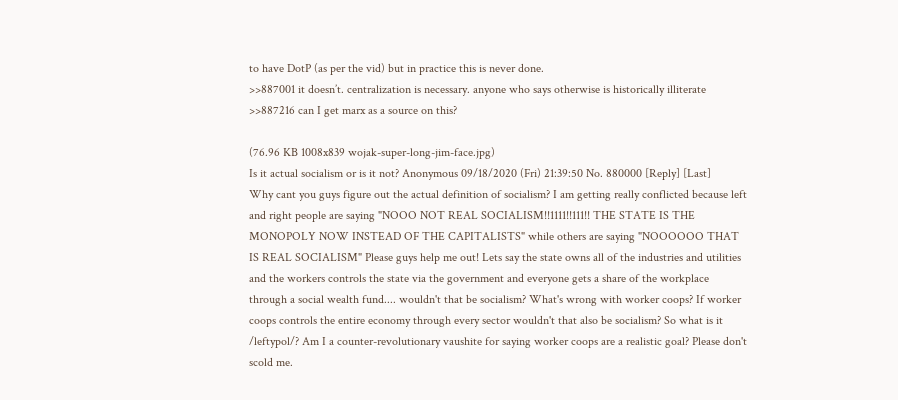to have DotP (as per the vid) but in practice this is never done.
>>887001 it doesn’t. centralization is necessary. anyone who says otherwise is historically illiterate
>>887216 can I get marx as a source on this?

(76.96 KB 1008x839 wojak-super-long-jim-face.jpg)
Is it actual socialism or is it not? Anonymous 09/18/2020 (Fri) 21:39:50 No. 880000 [Reply] [Last]
Why cant you guys figure out the actual definition of socialism? I am getting really conflicted because left and right people are saying "NOOO NOT REAL SOCIALISM!!1111!!111!! THE STATE IS THE MONOPOLY NOW INSTEAD OF THE CAPITALISTS" while others are saying "NOOOOOO THAT IS REAL SOCIALISM" Please guys help me out! Lets say the state owns all of the industries and utilities and the workers controls the state via the government and everyone gets a share of the workplace through a social wealth fund.... wouldn't that be socialism? What's wrong with worker coops? If worker coops controls the entire economy through every sector wouldn't that also be socialism? So what is it /leftypol/? Am I a counter-revolutionary vaushite for saying worker coops are a realistic goal? Please don't scold me.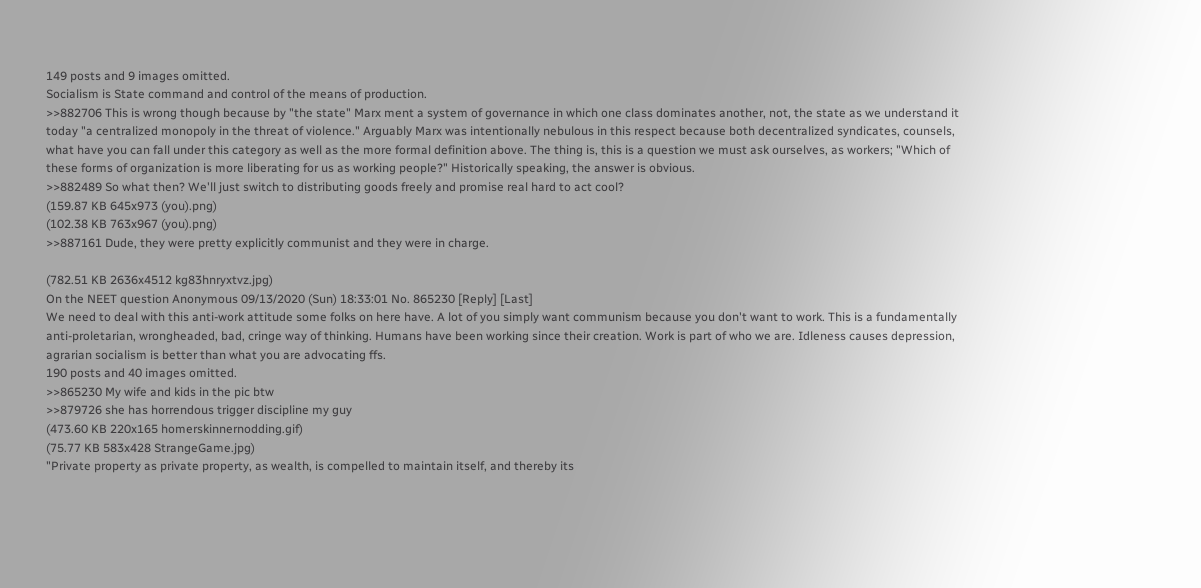149 posts and 9 images omitted.
Socialism is State command and control of the means of production.
>>882706 This is wrong though because by "the state" Marx ment a system of governance in which one class dominates another, not, the state as we understand it today "a centralized monopoly in the threat of violence." Arguably Marx was intentionally nebulous in this respect because both decentralized syndicates, counsels, what have you can fall under this category as well as the more formal definition above. The thing is, this is a question we must ask ourselves, as workers; "Which of these forms of organization is more liberating for us as working people?" Historically speaking, the answer is obvious.
>>882489 So what then? We'll just switch to distributing goods freely and promise real hard to act cool?
(159.87 KB 645x973 (you).png)
(102.38 KB 763x967 (you).png)
>>887161 Dude, they were pretty explicitly communist and they were in charge.

(782.51 KB 2636x4512 kg83hnryxtvz.jpg)
On the NEET question Anonymous 09/13/2020 (Sun) 18:33:01 No. 865230 [Reply] [Last]
We need to deal with this anti-work attitude some folks on here have. A lot of you simply want communism because you don't want to work. This is a fundamentally anti-proletarian, wrongheaded, bad, cringe way of thinking. Humans have been working since their creation. Work is part of who we are. Idleness causes depression, agrarian socialism is better than what you are advocating ffs.
190 posts and 40 images omitted.
>>865230 My wife and kids in the pic btw
>>879726 she has horrendous trigger discipline my guy
(473.60 KB 220x165 homerskinnernodding.gif)
(75.77 KB 583x428 StrangeGame.jpg)
"Private property as private property, as wealth, is compelled to maintain itself, and thereby its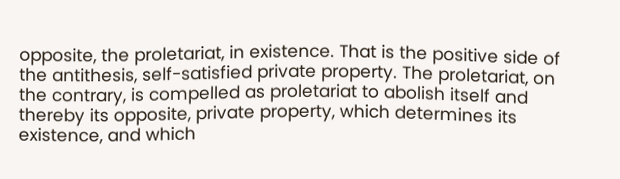opposite, the proletariat, in existence. That is the positive side of the antithesis, self-satisfied private property. The proletariat, on the contrary, is compelled as proletariat to abolish itself and thereby its opposite, private property, which determines its existence, and which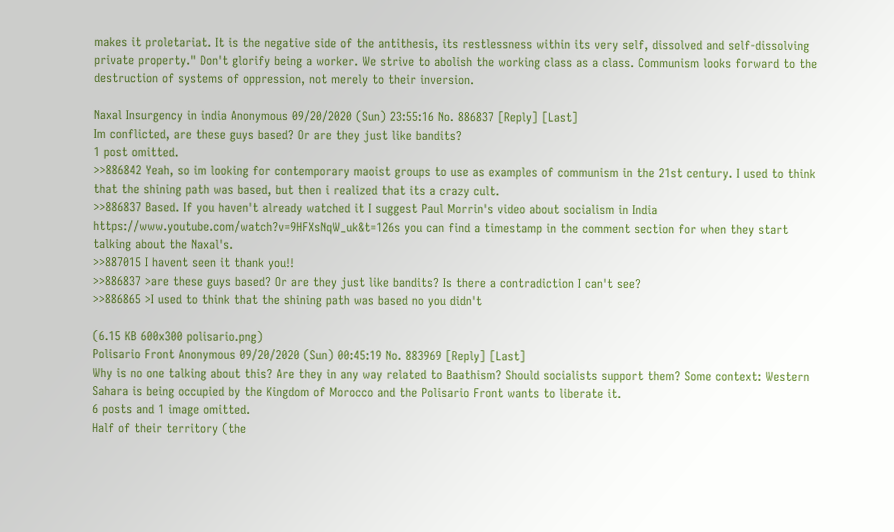makes it proletariat. It is the negative side of the antithesis, its restlessness within its very self, dissolved and self-dissolving private property." Don't glorify being a worker. We strive to abolish the working class as a class. Communism looks forward to the destruction of systems of oppression, not merely to their inversion.

Naxal Insurgency in india Anonymous 09/20/2020 (Sun) 23:55:16 No. 886837 [Reply] [Last]
Im conflicted, are these guys based? Or are they just like bandits?
1 post omitted.
>>886842 Yeah, so im looking for contemporary maoist groups to use as examples of communism in the 21st century. I used to think that the shining path was based, but then i realized that its a crazy cult.
>>886837 Based. If you haven't already watched it I suggest Paul Morrin's video about socialism in India https://www.youtube.com/watch?v=9HFXsNqW_uk&t=126s you can find a timestamp in the comment section for when they start talking about the Naxal's.
>>887015 I havent seen it thank you!!
>>886837 >are these guys based? Or are they just like bandits? Is there a contradiction I can't see?
>>886865 >I used to think that the shining path was based no you didn't

(6.15 KB 600x300 polisario.png)
Polisario Front Anonymous 09/20/2020 (Sun) 00:45:19 No. 883969 [Reply] [Last]
Why is no one talking about this? Are they in any way related to Baathism? Should socialists support them? Some context: Western Sahara is being occupied by the Kingdom of Morocco and the Polisario Front wants to liberate it.
6 posts and 1 image omitted.
Half of their territory (the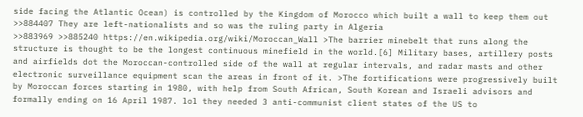side facing the Atlantic Ocean) is controlled by the Kingdom of Morocco which built a wall to keep them out
>>884407 They are left-nationalists and so was the ruling party in Algeria
>>883969 >>885240 https://en.wikipedia.org/wiki/Moroccan_Wall >The barrier minebelt that runs along the structure is thought to be the longest continuous minefield in the world.[6] Military bases, artillery posts and airfields dot the Moroccan-controlled side of the wall at regular intervals, and radar masts and other electronic surveillance equipment scan the areas in front of it. >The fortifications were progressively built by Moroccan forces starting in 1980, with help from South African, South Korean and Israeli advisors and formally ending on 16 April 1987. lol they needed 3 anti-communist client states of the US to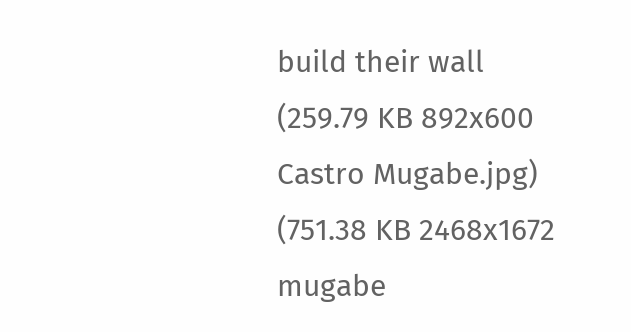build their wall
(259.79 KB 892x600 Castro Mugabe.jpg)
(751.38 KB 2468x1672 mugabe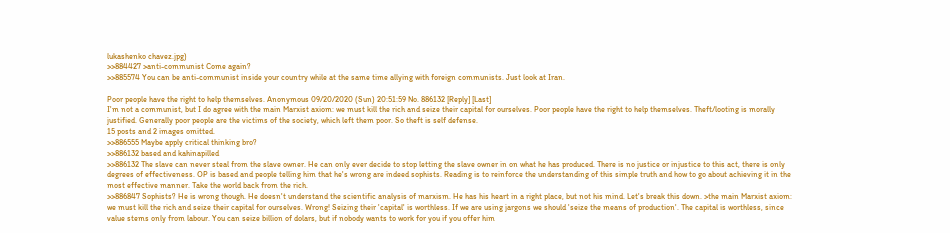lukashenko chavez.jpg)
>>884427 >anti-communist Come again?
>>885574 You can be anti-communist inside your country while at the same time allying with foreign communists. Just look at Iran.

Poor people have the right to help themselves. Anonymous 09/20/2020 (Sun) 20:51:59 No. 886132 [Reply] [Last]
I'm not a communist, but I do agree with the main Marxist axiom: we must kill the rich and seize their capital for ourselves. Poor people have the right to help themselves. Theft/looting is morally justified. Generally poor people are the victims of the society, which left them poor. So theft is self defense.
15 posts and 2 images omitted.
>>886555 Maybe apply critical thinking bro?
>>886132 based and kahinapilled
>>886132 The slave can never steal from the slave owner. He can only ever decide to stop letting the slave owner in on what he has produced. There is no justice or injustice to this act, there is only degrees of effectiveness. OP is based and people telling him that he's wrong are indeed sophists. Reading is to reinforce the understanding of this simple truth and how to go about achieving it in the most effective manner. Take the world back from the rich.
>>886847 Sophists? He is wrong though. He doesn't understand the scientific analysis of marxism. He has his heart in a right place, but not his mind. Let's break this down. >the main Marxist axiom: we must kill the rich and seize their capital for ourselves. Wrong! Seizing their 'capital' is worthless. If we are using jargons we should 'seize the means of production'. The capital is worthless, since value stems only from labour. You can seize billion of dolars, but if nobody wants to work for you if you offer him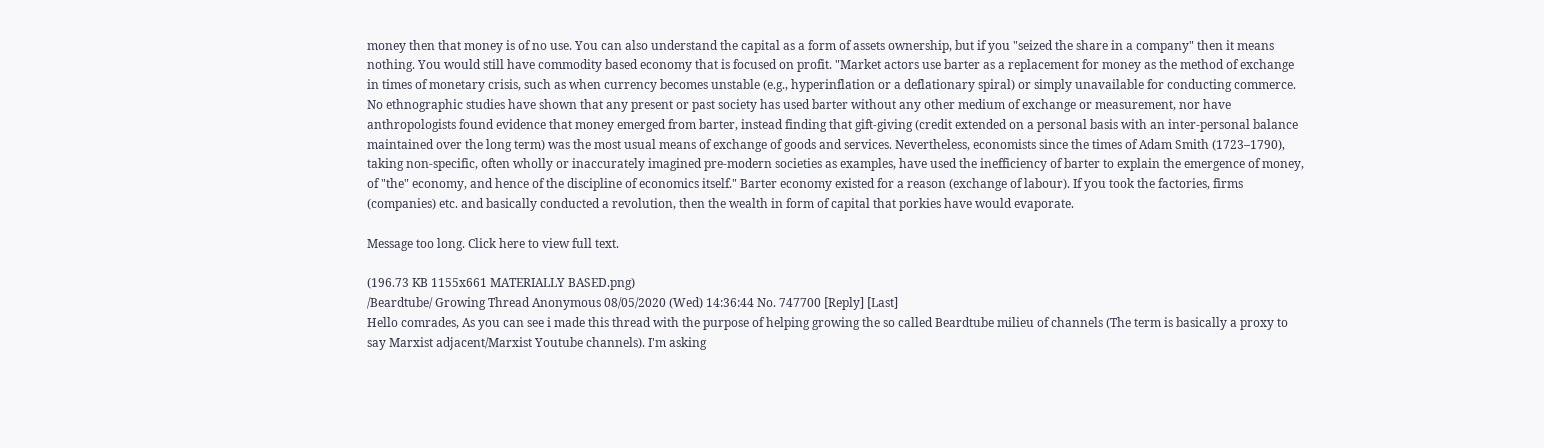money then that money is of no use. You can also understand the capital as a form of assets ownership, but if you "seized the share in a company" then it means nothing. You would still have commodity based economy that is focused on profit. "Market actors use barter as a replacement for money as the method of exchange in times of monetary crisis, such as when currency becomes unstable (e.g., hyperinflation or a deflationary spiral) or simply unavailable for conducting commerce. No ethnographic studies have shown that any present or past society has used barter without any other medium of exchange or measurement, nor have anthropologists found evidence that money emerged from barter, instead finding that gift-giving (credit extended on a personal basis with an inter-personal balance maintained over the long term) was the most usual means of exchange of goods and services. Nevertheless, economists since the times of Adam Smith (1723–1790), taking non-specific, often wholly or inaccurately imagined pre-modern societies as examples, have used the inefficiency of barter to explain the emergence of money, of "the" economy, and hence of the discipline of economics itself." Barter economy existed for a reason (exchange of labour). If you took the factories, firms (companies) etc. and basically conducted a revolution, then the wealth in form of capital that porkies have would evaporate.

Message too long. Click here to view full text.

(196.73 KB 1155x661 MATERIALLY BASED.png)
/Beardtube/ Growing Thread Anonymous 08/05/2020 (Wed) 14:36:44 No. 747700 [Reply] [Last]
Hello comrades, As you can see i made this thread with the purpose of helping growing the so called Beardtube milieu of channels (The term is basically a proxy to say Marxist adjacent/Marxist Youtube channels). I'm asking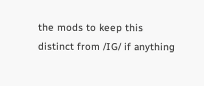the mods to keep this distinct from /IG/ if anything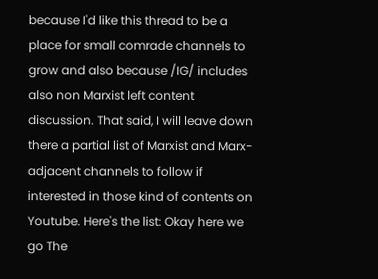because I'd like this thread to be a place for small comrade channels to grow and also because /IG/ includes also non Marxist left content discussion. That said, I will leave down there a partial list of Marxist and Marx-adjacent channels to follow if interested in those kind of contents on Youtube. Here's the list: Okay here we go The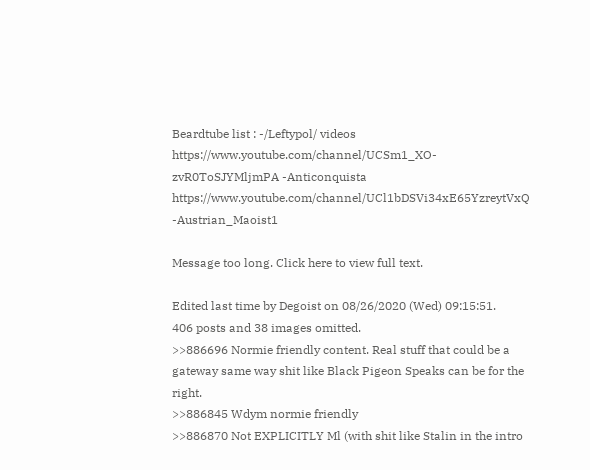Beardtube list : -/Leftypol/ videos https://www.youtube.com/channel/UCSm1_XO-zvR0ToSJYMljmPA -Anticonquista https://www.youtube.com/channel/UCl1bDSVi34xE65YzreytVxQ -Austrian_Maoist1

Message too long. Click here to view full text.

Edited last time by Degoist on 08/26/2020 (Wed) 09:15:51.
406 posts and 38 images omitted.
>>886696 Normie friendly content. Real stuff that could be a gateway same way shit like Black Pigeon Speaks can be for the right.
>>886845 Wdym normie friendly
>>886870 Not EXPLICITLY Ml (with shit like Stalin in the intro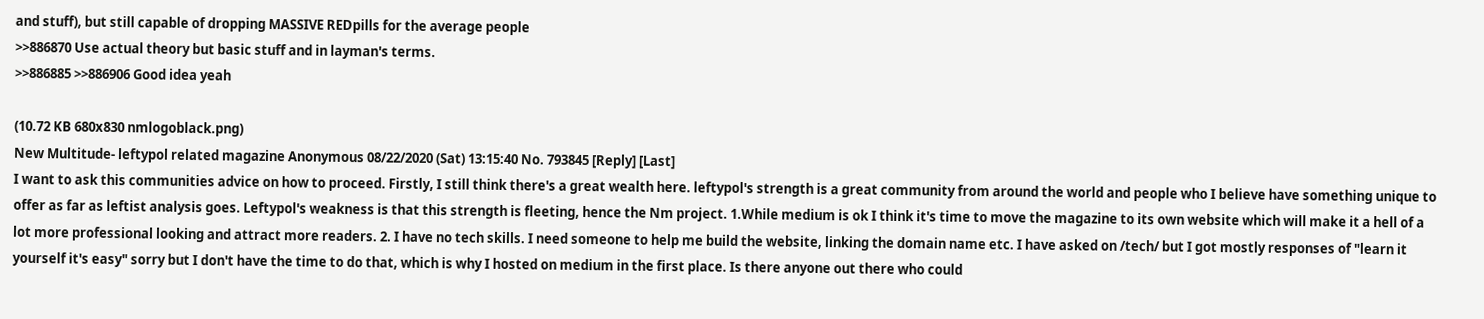and stuff), but still capable of dropping MASSIVE REDpills for the average people
>>886870 Use actual theory but basic stuff and in layman's terms.
>>886885 >>886906 Good idea yeah

(10.72 KB 680x830 nmlogoblack.png)
New Multitude- leftypol related magazine Anonymous 08/22/2020 (Sat) 13:15:40 No. 793845 [Reply] [Last]
I want to ask this communities advice on how to proceed. Firstly, I still think there's a great wealth here. leftypol's strength is a great community from around the world and people who I believe have something unique to offer as far as leftist analysis goes. Leftypol's weakness is that this strength is fleeting, hence the Nm project. 1.While medium is ok I think it's time to move the magazine to its own website which will make it a hell of a lot more professional looking and attract more readers. 2. I have no tech skills. I need someone to help me build the website, linking the domain name etc. I have asked on /tech/ but I got mostly responses of "learn it yourself it's easy" sorry but I don't have the time to do that, which is why I hosted on medium in the first place. Is there anyone out there who could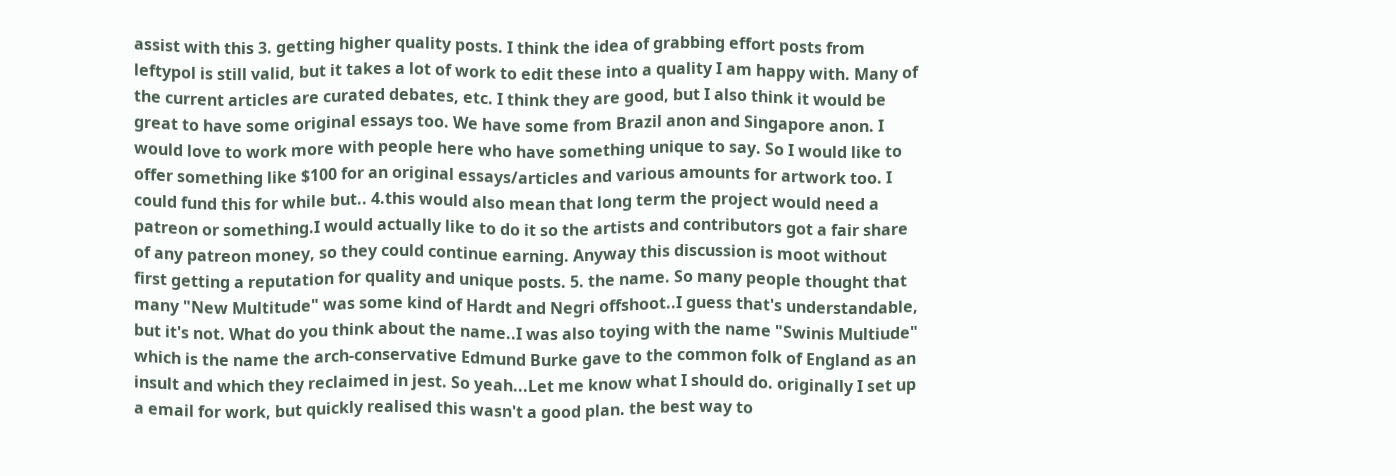assist with this 3. getting higher quality posts. I think the idea of grabbing effort posts from leftypol is still valid, but it takes a lot of work to edit these into a quality I am happy with. Many of the current articles are curated debates, etc. I think they are good, but I also think it would be great to have some original essays too. We have some from Brazil anon and Singapore anon. I would love to work more with people here who have something unique to say. So I would like to offer something like $100 for an original essays/articles and various amounts for artwork too. I could fund this for while but.. 4.this would also mean that long term the project would need a patreon or something.I would actually like to do it so the artists and contributors got a fair share of any patreon money, so they could continue earning. Anyway this discussion is moot without first getting a reputation for quality and unique posts. 5. the name. So many people thought that many "New Multitude" was some kind of Hardt and Negri offshoot..I guess that's understandable, but it's not. What do you think about the name..I was also toying with the name "Swinis Multiude" which is the name the arch-conservative Edmund Burke gave to the common folk of England as an insult and which they reclaimed in jest. So yeah...Let me know what I should do. originally I set up a email for work, but quickly realised this wasn't a good plan. the best way to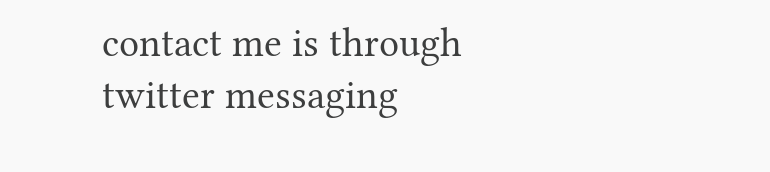contact me is through twitter messaging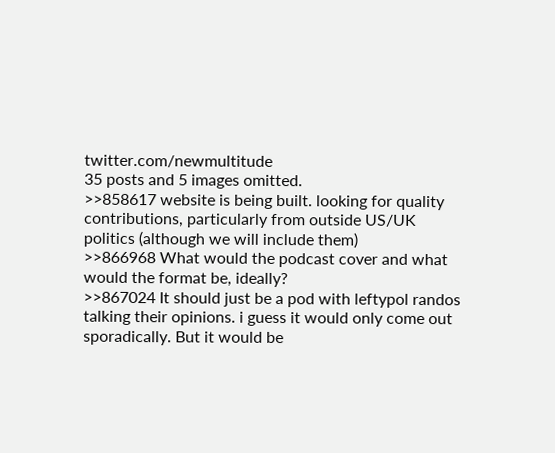twitter.com/newmultitude
35 posts and 5 images omitted.
>>858617 website is being built. looking for quality contributions, particularly from outside US/UK politics (although we will include them)
>>866968 What would the podcast cover and what would the format be, ideally?
>>867024 It should just be a pod with leftypol randos talking their opinions. i guess it would only come out sporadically. But it would be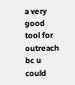a very good tool for outreach bc u could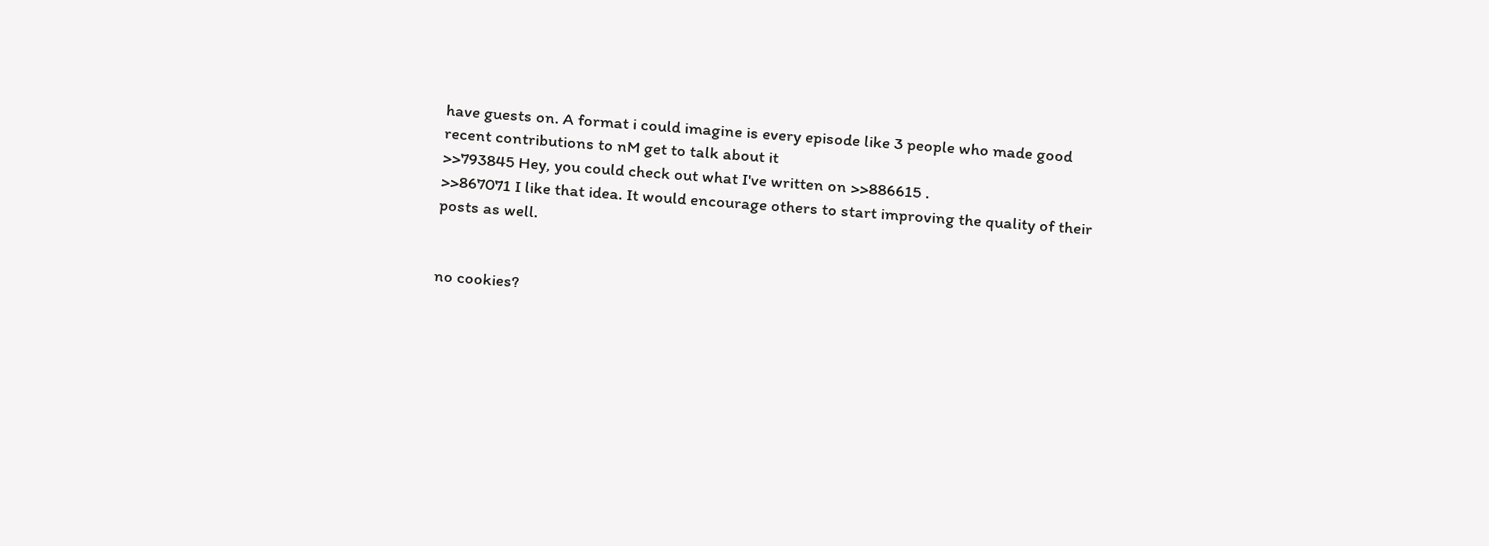have guests on. A format i could imagine is every episode like 3 people who made good recent contributions to nM get to talk about it
>>793845 Hey, you could check out what I've written on >>886615 .
>>867071 I like that idea. It would encourage others to start improving the quality of their posts as well.


no cookies?